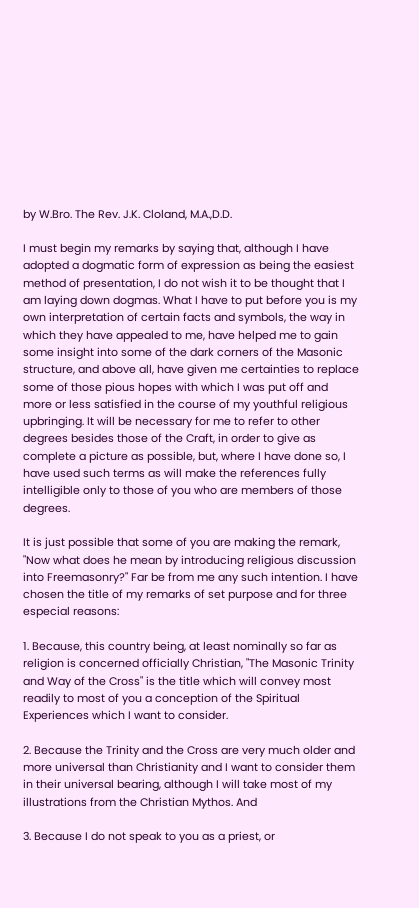by W.Bro. The Rev. J.K. Cloland, M.A.,D.D.

I must begin my remarks by saying that, although I have adopted a dogmatic form of expression as being the easiest method of presentation, I do not wish it to be thought that I am laying down dogmas. What I have to put before you is my own interpretation of certain facts and symbols, the way in which they have appealed to me, have helped me to gain some insight into some of the dark corners of the Masonic structure, and above all, have given me certainties to replace some of those pious hopes with which I was put off and more or less satisfied in the course of my youthful religious upbringing. It will be necessary for me to refer to other degrees besides those of the Craft, in order to give as complete a picture as possible, but, where I have done so, I have used such terms as will make the references fully intelligible only to those of you who are members of those degrees.

It is just possible that some of you are making the remark, "Now what does he mean by introducing religious discussion into Freemasonry?" Far be from me any such intention. I have chosen the title of my remarks of set purpose and for three especial reasons:

1. Because, this country being, at least nominally so far as religion is concerned officially Christian, "The Masonic Trinity and Way of the Cross" is the title which will convey most readily to most of you a conception of the Spiritual Experiences which I want to consider.

2. Because the Trinity and the Cross are very much older and more universal than Christianity and I want to consider them in their universal bearing, although I will take most of my illustrations from the Christian Mythos. And

3. Because I do not speak to you as a priest, or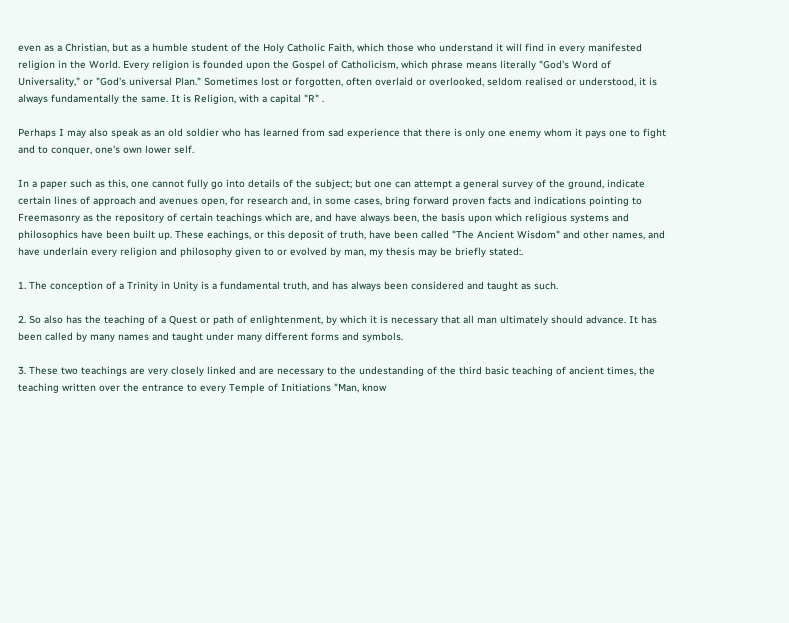even as a Christian, but as a humble student of the Holy Catholic Faith, which those who understand it will find in every manifested religion in the World. Every religion is founded upon the Gospel of Catholicism, which phrase means literally "God's Word of Universality," or "God's universal Plan." Sometimes lost or forgotten, often overlaid or overlooked, seldom realised or understood, it is always fundamentally the same. It is Religion, with a capital "R" .

Perhaps I may also speak as an old soldier who has learned from sad experience that there is only one enemy whom it pays one to fight and to conquer, one's own lower self.

In a paper such as this, one cannot fully go into details of the subject; but one can attempt a general survey of the ground, indicate certain lines of approach and avenues open, for research and, in some cases, bring forward proven facts and indications pointing to Freemasonry as the repository of certain teachings which are, and have always been, the basis upon which religious systems and philosophics have been built up. These eachings, or this deposit of truth, have been called "The Ancient Wisdom" and other names, and have underlain every religion and philosophy given to or evolved by man, my thesis may be briefly stated:.

1. The conception of a Trinity in Unity is a fundamental truth, and has always been considered and taught as such.

2. So also has the teaching of a Quest or path of enlightenment, by which it is necessary that all man ultimately should advance. It has been called by many names and taught under many different forms and symbols.

3. These two teachings are very closely linked and are necessary to the undestanding of the third basic teaching of ancient times, the teaching written over the entrance to every Temple of Initiations "Man, know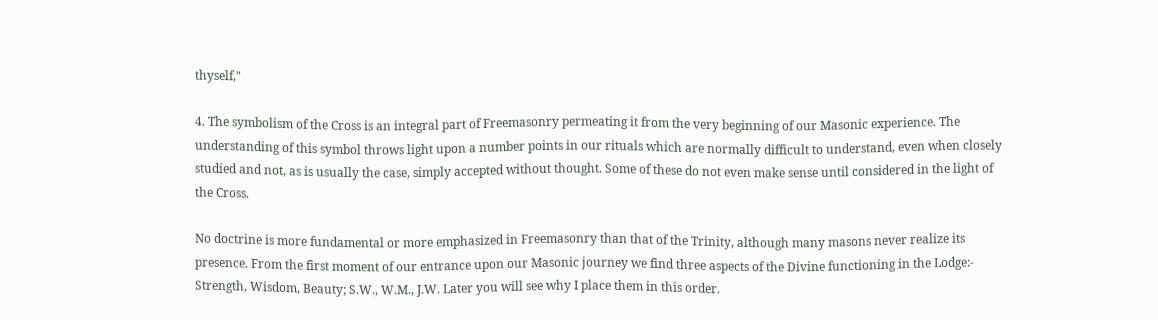thyself,"

4. The symbolism of the Cross is an integral part of Freemasonry permeating it from the very beginning of our Masonic experience. The understanding of this symbol throws light upon a number points in our rituals which are normally difficult to understand, even when closely studied and not, as is usually the case, simply accepted without thought. Some of these do not even make sense until considered in the light of the Cross.

No doctrine is more fundamental or more emphasized in Freemasonry than that of the Trinity, although many masons never realize its presence. From the first moment of our entrance upon our Masonic journey we find three aspects of the Divine functioning in the Lodge:- Strength, Wisdom, Beauty; S.W., W.M., J.W. Later you will see why I place them in this order.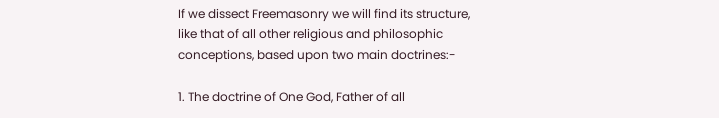If we dissect Freemasonry we will find its structure, like that of all other religious and philosophic conceptions, based upon two main doctrines:-

1. The doctrine of One God, Father of all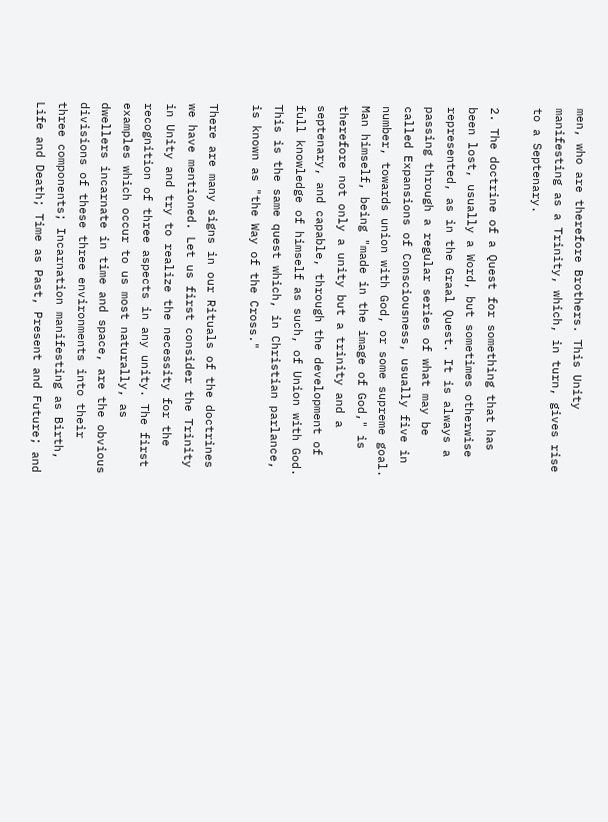men, who are therefore Brothers. This Unity manifesting as a Trinity, which, in turn, gives rise to a Septenary.

2. The doctrine of a Quest for something that has been lost, usually a Word, but sometimes otherwise represented, as in the Graal Quest. It is always a passing through a regular series of what may be called Expansions of Consciousness, usually five in number, towards union with God, or some supreme goal. Man himself, being "made in the image of God," is therefore not only a unity but a trinity and a septenary, and capable, through the development of full knowledge of himself as such, of Union with God. This is the same quest which, in Christian parlance, is known as "the Way of the Cross."

There are many signs in our Rituals of the doctrines we have mentioned. Let us first consider the Trinity in Unity and try to realize the necessity for the recognition of three aspects in any unity. The first examples which occur to us most naturally, as dwellers incarnate in time and space, are the obvious divisions of these three environments into their three components; Incarnation manifesting as Birth, Life and Death; Time as Past, Present and Future; and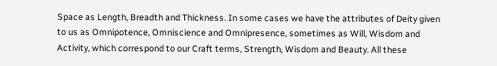Space as Length, Breadth and Thickness. In some cases we have the attributes of Deity given to us as Omnipotence, Omniscience and Omnipresence, sometimes as Will, Wisdom and Activity, which correspond to our Craft terms, Strength, Wisdom and Beauty. All these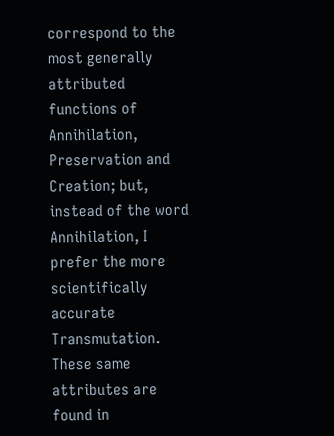correspond to the most generally attributed functions of Annihilation, Preservation and Creation; but, instead of the word Annihilation, I prefer the more scientifically accurate Transmutation. These same attributes are found in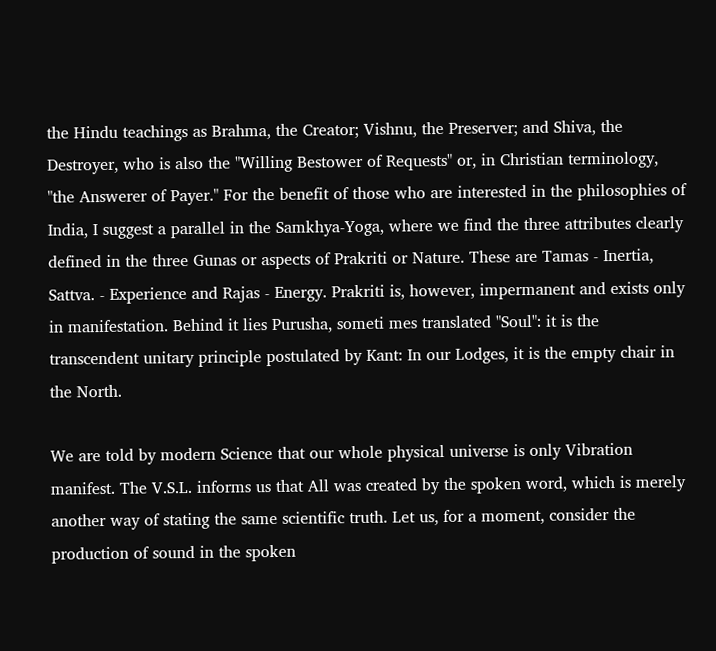the Hindu teachings as Brahma, the Creator; Vishnu, the Preserver; and Shiva, the Destroyer, who is also the "Willing Bestower of Requests" or, in Christian terminology, "the Answerer of Payer." For the benefit of those who are interested in the philosophies of India, I suggest a parallel in the Samkhya-Yoga, where we find the three attributes clearly defined in the three Gunas or aspects of Prakriti or Nature. These are Tamas - Inertia, Sattva. - Experience and Rajas - Energy. Prakriti is, however, impermanent and exists only in manifestation. Behind it lies Purusha, someti mes translated "Soul": it is the transcendent unitary principle postulated by Kant: In our Lodges, it is the empty chair in the North.

We are told by modern Science that our whole physical universe is only Vibration manifest. The V.S.L. informs us that All was created by the spoken word, which is merely another way of stating the same scientific truth. Let us, for a moment, consider the production of sound in the spoken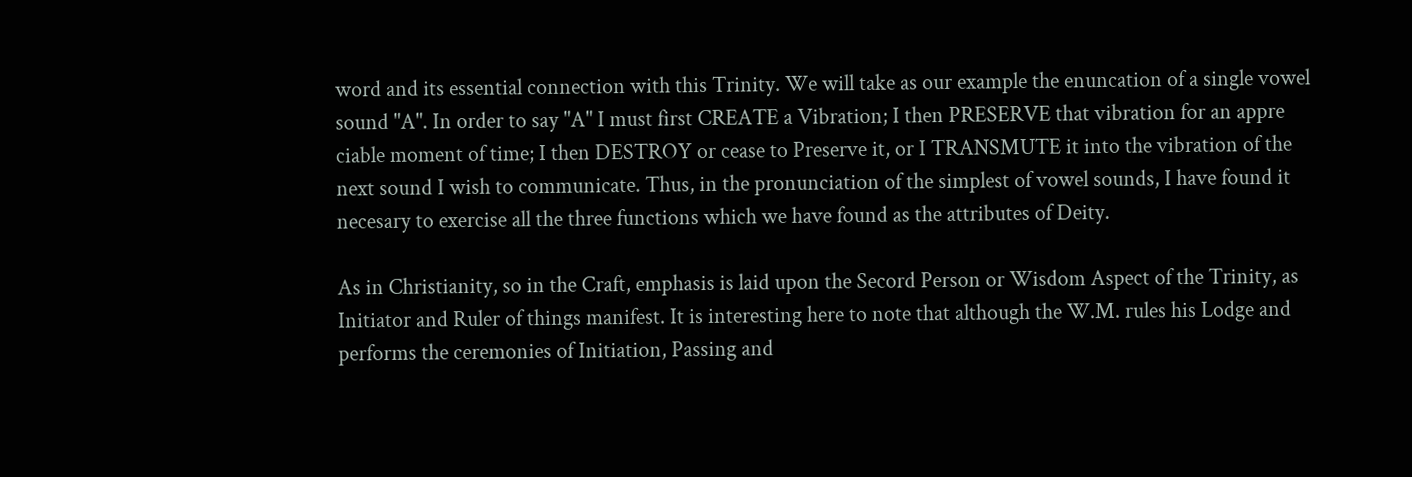word and its essential connection with this Trinity. We will take as our example the enuncation of a single vowel sound "A". In order to say "A" I must first CREATE a Vibration; I then PRESERVE that vibration for an appre ciable moment of time; I then DESTROY or cease to Preserve it, or I TRANSMUTE it into the vibration of the next sound I wish to communicate. Thus, in the pronunciation of the simplest of vowel sounds, I have found it necesary to exercise all the three functions which we have found as the attributes of Deity.

As in Christianity, so in the Craft, emphasis is laid upon the Secord Person or Wisdom Aspect of the Trinity, as Initiator and Ruler of things manifest. It is interesting here to note that although the W.M. rules his Lodge and performs the ceremonies of Initiation, Passing and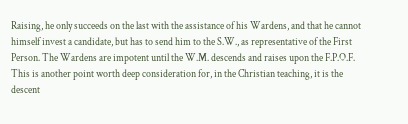Raising, he only succeeds on the last with the assistance of his Wardens, and that he cannot himself invest a candidate, but has to send him to the S.W., as representative of the First Person. The Wardens are impotent until the W.M. descends and raises upon the F.P.O.F. This is another point worth deep consideration for, in the Christian teaching, it is the descent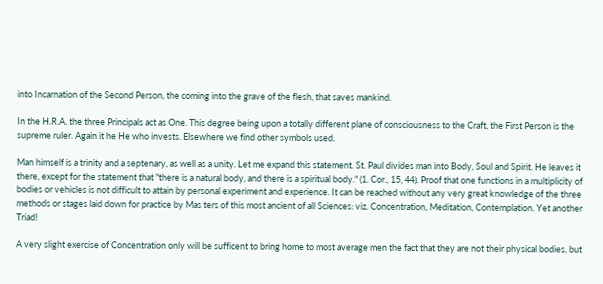into Incarnation of the Second Person, the coming into the grave of the flesh, that saves mankind.

In the H.R.A. the three Principals act as One. This degree being upon a totally different plane of consciousness to the Craft, the First Person is the supreme ruler. Again it he He who invests. Elsewhere we find other symbols used.

Man himself is a trinity and a septenary, as well as a unity. Let me expand this statement. St. Paul divides man into Body, Soul and Spirit. He leaves it there, except for the statement that "there is a natural body, and there is a spiritual body." (1. Cor., 15, 44). Proof that one functions in a multiplicity of bodies or vehicles is not difficult to attain by personal experiment and experience. It can be reached without any very great knowledge of the three methods or stages laid down for practice by Mas ters of this most ancient of all Sciences: viz. Concentration, Meditation, Contemplation. Yet another Triad!

A very slight exercise of Concentration only will be sufficent to bring home to most average men the fact that they are not their physical bodies, but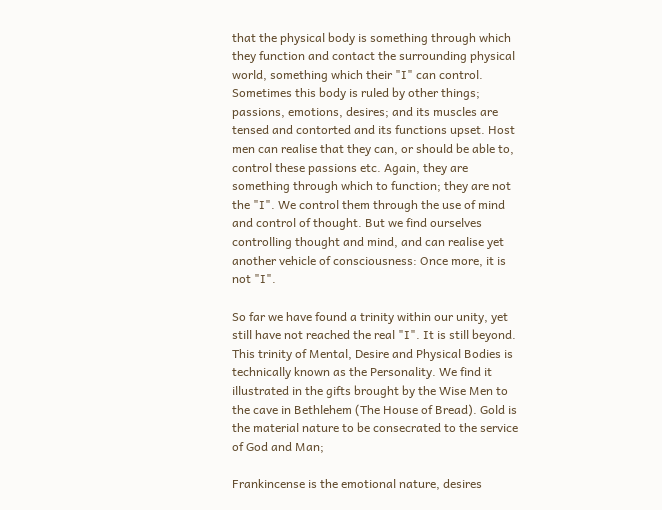that the physical body is something through which they function and contact the surrounding physical world, something which their "I" can control. Sometimes this body is ruled by other things; passions, emotions, desires; and its muscles are tensed and contorted and its functions upset. Host men can realise that they can, or should be able to, control these passions etc. Again, they are something through which to function; they are not the "I". We control them through the use of mind and control of thought. But we find ourselves controlling thought and mind, and can realise yet another vehicle of consciousness: Once more, it is not "I".

So far we have found a trinity within our unity, yet still have not reached the real "I". It is still beyond. This trinity of Mental, Desire and Physical Bodies is technically known as the Personality. We find it illustrated in the gifts brought by the Wise Men to the cave in Bethlehem (The House of Bread). Gold is the material nature to be consecrated to the service of God and Man;

Frankincense is the emotional nature, desires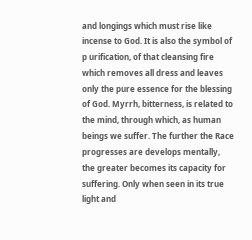and longings which must rise like incense to God. It is also the symbol of p urification, of that cleansing fire which removes all dress and leaves only the pure essence for the blessing of God. Myrrh, bitterness, is related to the mind, through which, as human beings we suffer. The further the Race progresses are develops mentally, the greater becomes its capacity for suffering. Only when seen in its true light and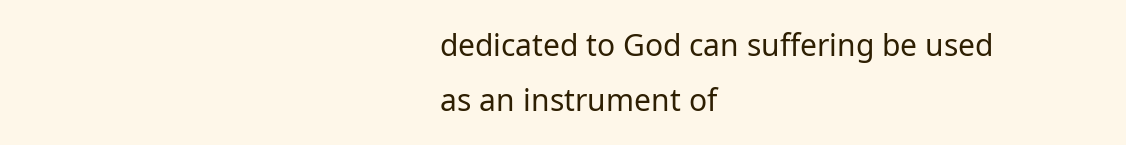dedicated to God can suffering be used as an instrument of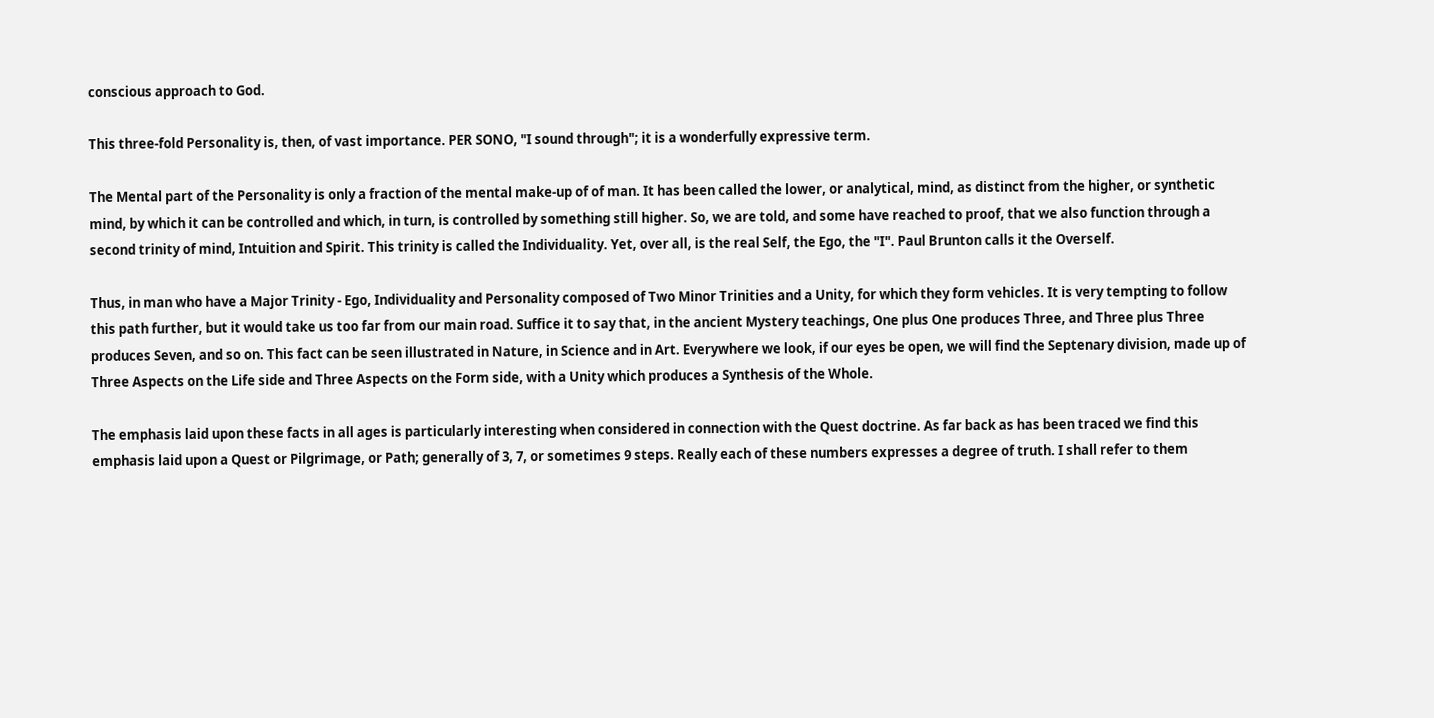conscious approach to God.

This three-fold Personality is, then, of vast importance. PER SONO, "I sound through"; it is a wonderfully expressive term.

The Mental part of the Personality is only a fraction of the mental make-up of of man. It has been called the lower, or analytical, mind, as distinct from the higher, or synthetic mind, by which it can be controlled and which, in turn, is controlled by something still higher. So, we are told, and some have reached to proof, that we also function through a second trinity of mind, Intuition and Spirit. This trinity is called the Individuality. Yet, over all, is the real Self, the Ego, the "I". Paul Brunton calls it the Overself.

Thus, in man who have a Major Trinity - Ego, Individuality and Personality composed of Two Minor Trinities and a Unity, for which they form vehicles. It is very tempting to follow this path further, but it would take us too far from our main road. Suffice it to say that, in the ancient Mystery teachings, One plus One produces Three, and Three plus Three produces Seven, and so on. This fact can be seen illustrated in Nature, in Science and in Art. Everywhere we look, if our eyes be open, we will find the Septenary division, made up of Three Aspects on the Life side and Three Aspects on the Form side, with a Unity which produces a Synthesis of the Whole.

The emphasis laid upon these facts in all ages is particularly interesting when considered in connection with the Quest doctrine. As far back as has been traced we find this emphasis laid upon a Quest or Pilgrimage, or Path; generally of 3, 7, or sometimes 9 steps. Really each of these numbers expresses a degree of truth. I shall refer to them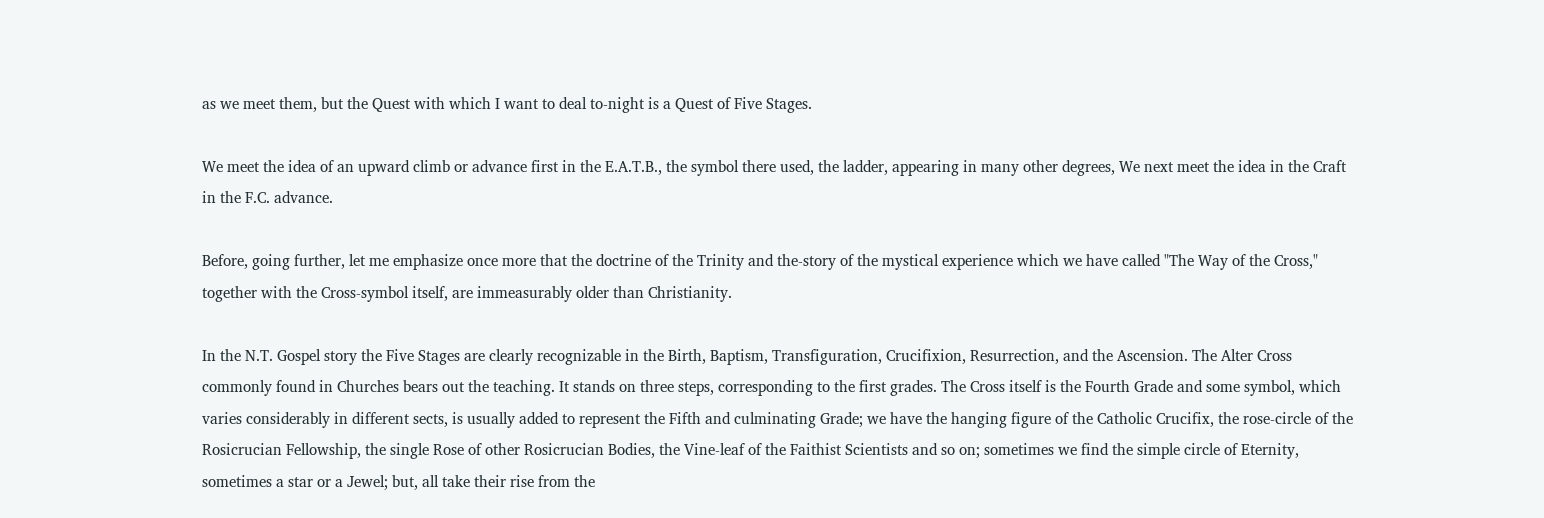as we meet them, but the Quest with which I want to deal to-night is a Quest of Five Stages.

We meet the idea of an upward climb or advance first in the E.A.T.B., the symbol there used, the ladder, appearing in many other degrees, We next meet the idea in the Craft in the F.C. advance.

Before, going further, let me emphasize once more that the doctrine of the Trinity and the-story of the mystical experience which we have called "The Way of the Cross," together with the Cross-symbol itself, are immeasurably older than Christianity.

In the N.T. Gospel story the Five Stages are clearly recognizable in the Birth, Baptism, Transfiguration, Crucifixion, Resurrection, and the Ascension. The Alter Cross commonly found in Churches bears out the teaching. It stands on three steps, corresponding to the first grades. The Cross itself is the Fourth Grade and some symbol, which varies considerably in different sects, is usually added to represent the Fifth and culminating Grade; we have the hanging figure of the Catholic Crucifix, the rose-circle of the Rosicrucian Fellowship, the single Rose of other Rosicrucian Bodies, the Vine-leaf of the Faithist Scientists and so on; sometimes we find the simple circle of Eternity, sometimes a star or a Jewel; but, all take their rise from the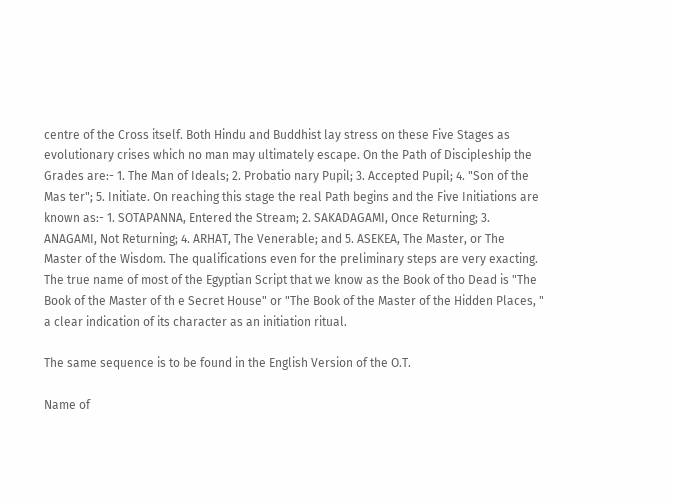centre of the Cross itself. Both Hindu and Buddhist lay stress on these Five Stages as evolutionary crises which no man may ultimately escape. On the Path of Discipleship the Grades are:- 1. The Man of Ideals; 2. Probatio nary Pupil; 3. Accepted Pupil; 4. "Son of the Mas ter"; 5. Initiate. On reaching this stage the real Path begins and the Five Initiations are known as:- 1. SOTAPANNA, Entered the Stream; 2. SAKADAGAMI, Once Returning; 3. ANAGAMI, Not Returning; 4. ARHAT, The Venerable; and 5. ASEKEA, The Master, or The Master of the Wisdom. The qualifications even for the preliminary steps are very exacting. The true name of most of the Egyptian Script that we know as the Book of tho Dead is "The Book of the Master of th e Secret House" or "The Book of the Master of the Hidden Places, " a clear indication of its character as an initiation ritual.

The same sequence is to be found in the English Version of the O.T.

Name of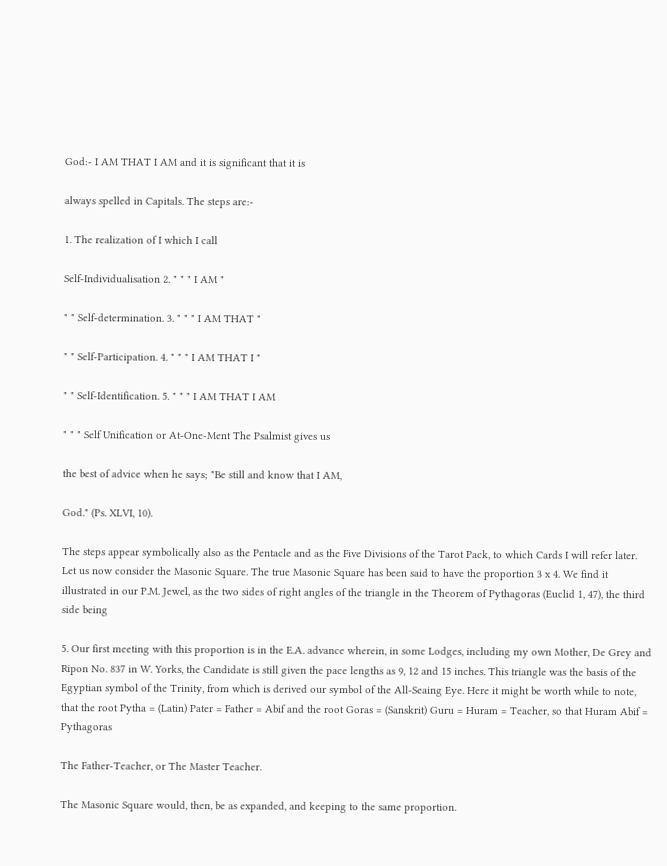God:- I AM THAT I AM and it is significant that it is

always spelled in Capitals. The steps are:-

1. The realization of I which I call

Self-Individualisation 2. " " " I AM "

" " Self-determination. 3. " " " I AM THAT "

" " Self-Participation. 4. " " " I AM THAT I "

" " Self-Identification. 5. " " " I AM THAT I AM

" " " Self Unification or At-One-Ment The Psalmist gives us

the best of advice when he says; "Be still and know that I AM,

God." (Ps. XLVI, 10).

The steps appear symbolically also as the Pentacle and as the Five Divisions of the Tarot Pack, to which Cards I will refer later. Let us now consider the Masonic Square. The true Masonic Square has been said to have the proportion 3 x 4. We find it illustrated in our P.M. Jewel, as the two sides of right angles of the triangle in the Theorem of Pythagoras (Euclid 1, 47), the third side being

5. Our first meeting with this proportion is in the E.A. advance wherein, in some Lodges, including my own Mother, De Grey and Ripon No. 837 in W. Yorks, the Candidate is still given the pace lengths as 9, 12 and 15 inches. This triangle was the basis of the Egyptian symbol of the Trinity, from which is derived our symbol of the All-Seaing Eye. Here it might be worth while to note, that the root Pytha = (Latin) Pater = Father = Abif and the root Goras = (Sanskrit) Guru = Huram = Teacher, so that Huram Abif = Pythagoras

The Father-Teacher, or The Master Teacher.

The Masonic Square would, then, be as expanded, and keeping to the same proportion.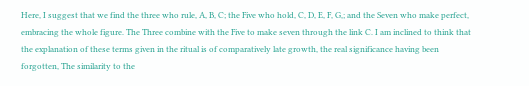Here, I suggest that we find the three who rule, A, B, C; the Five who hold, C, D, E, F, G,; and the Seven who make perfect, embracing the whole figure. The Three combine with the Five to make seven through the link C. I am inclined to think that the explanation of these terms given in the ritual is of comparatively late growth, the real significance having been forgotten, The similarity to the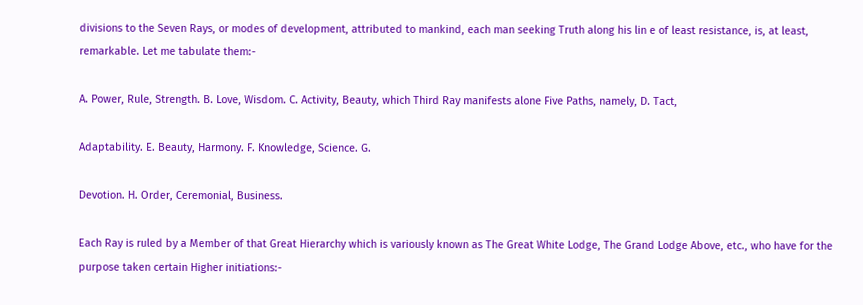divisions to the Seven Rays, or modes of development, attributed to mankind, each man seeking Truth along his lin e of least resistance, is, at least, remarkable. Let me tabulate them:-

A. Power, Rule, Strength. B. Love, Wisdom. C. Activity, Beauty, which Third Ray manifests alone Five Paths, namely, D. Tact,

Adaptability. E. Beauty, Harmony. F. Knowledge, Science. G.

Devotion. H. Order, Ceremonial, Business.

Each Ray is ruled by a Member of that Great Hierarchy which is variously known as The Great White Lodge, The Grand Lodge Above, etc., who have for the purpose taken certain Higher initiations:-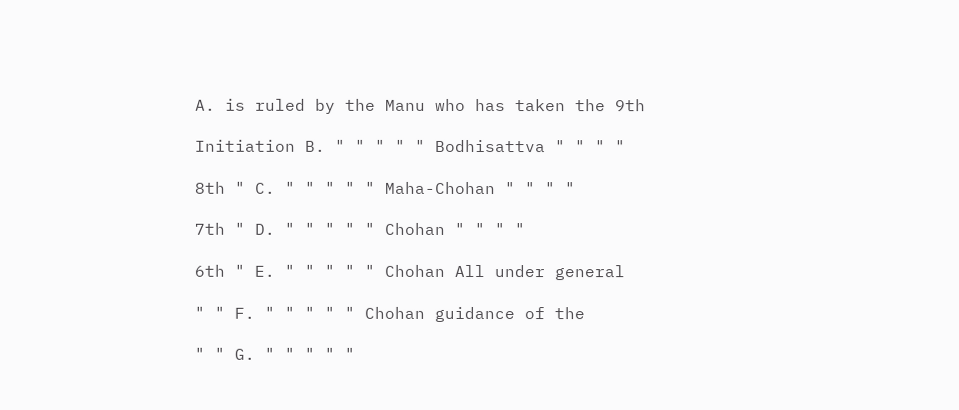A. is ruled by the Manu who has taken the 9th

Initiation B. " " " " " Bodhisattva " " " "

8th " C. " " " " " Maha-Chohan " " " "

7th " D. " " " " " Chohan " " " "

6th " E. " " " " " Chohan All under general

" " F. " " " " " Chohan guidance of the

" " G. " " " " "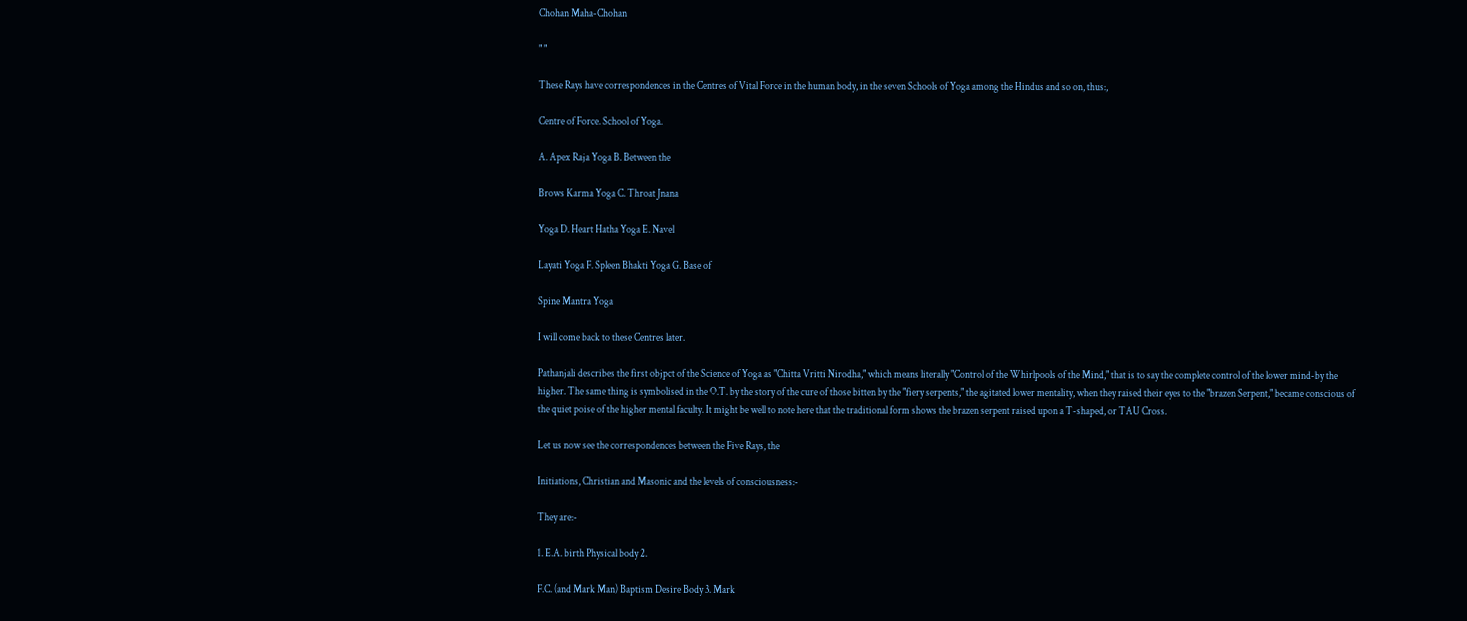Chohan Maha-Chohan

" "

These Rays have correspondences in the Centres of Vital Force in the human body, in the seven Schools of Yoga among the Hindus and so on, thus:,

Centre of Force. School of Yoga.

A. Apex Raja Yoga B. Between the

Brows Karma Yoga C. Throat Jnana

Yoga D. Heart Hatha Yoga E. Navel

Layati Yoga F. Spleen Bhakti Yoga G. Base of

Spine Mantra Yoga

I will come back to these Centres later.

Pathanjali describes the first objpct of the Science of Yoga as "Chitta Vritti Nirodha," which means literally "Control of the Whirlpools of the Mind," that is to say the complete control of the lower mind-by the higher. The same thing is symbolised in the O.T. by the story of the cure of those bitten by the "fiery serpents," the agitated lower mentality, when they raised their eyes to the "brazen Serpent," became conscious of the quiet poise of the higher mental faculty. It might be well to note here that the traditional form shows the brazen serpent raised upon a T-shaped, or TAU Cross.

Let us now see the correspondences between the Five Rays, the

Initiations, Christian and Masonic and the levels of consciousness:-

They are:-

1. E.A. birth Physical body 2.

F.C. (and Mark Man) Baptism Desire Body 3. Mark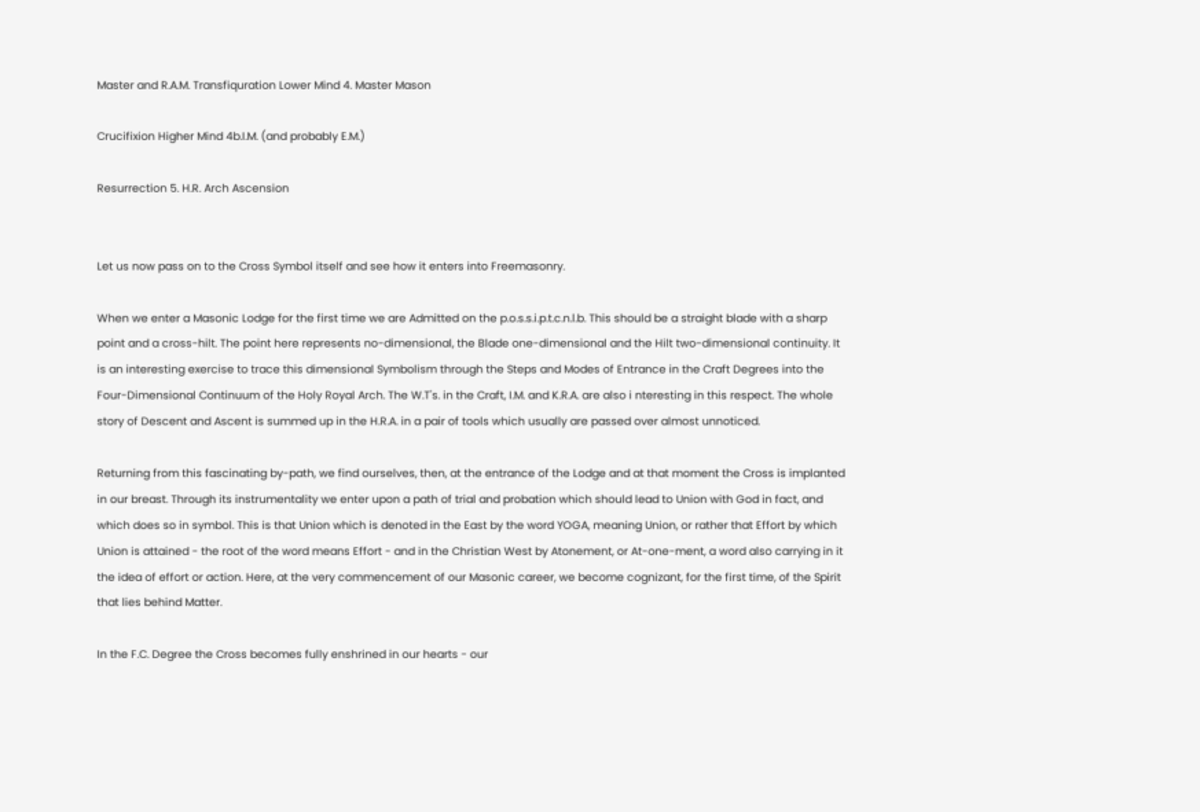Master and R.A.M. Transfiquration Lower Mind 4. Master Mason

Crucifixion Higher Mind 4b.I.M. (and probably E.M.)

Resurrection 5. H.R. Arch Ascension


Let us now pass on to the Cross Symbol itself and see how it enters into Freemasonry.

When we enter a Masonic Lodge for the first time we are Admitted on the p.o.s.s.i.p.t.c.n.l.b. This should be a straight blade with a sharp point and a cross-hilt. The point here represents no-dimensional, the Blade one-dimensional and the Hilt two-dimensional continuity. It is an interesting exercise to trace this dimensional Symbolism through the Steps and Modes of Entrance in the Craft Degrees into the Four-Dimensional Continuum of the Holy Royal Arch. The W.T's. in the Craft, I.M. and K.R.A. are also i nteresting in this respect. The whole story of Descent and Ascent is summed up in the H.R.A. in a pair of tools which usually are passed over almost unnoticed.

Returning from this fascinating by-path, we find ourselves, then, at the entrance of the Lodge and at that moment the Cross is implanted in our breast. Through its instrumentality we enter upon a path of trial and probation which should lead to Union with God in fact, and which does so in symbol. This is that Union which is denoted in the East by the word YOGA, meaning Union, or rather that Effort by which Union is attained - the root of the word means Effort - and in the Christian West by Atonement, or At-one-ment, a word also carrying in it the idea of effort or action. Here, at the very commencement of our Masonic career, we become cognizant, for the first time, of the Spirit that lies behind Matter.

In the F.C. Degree the Cross becomes fully enshrined in our hearts - our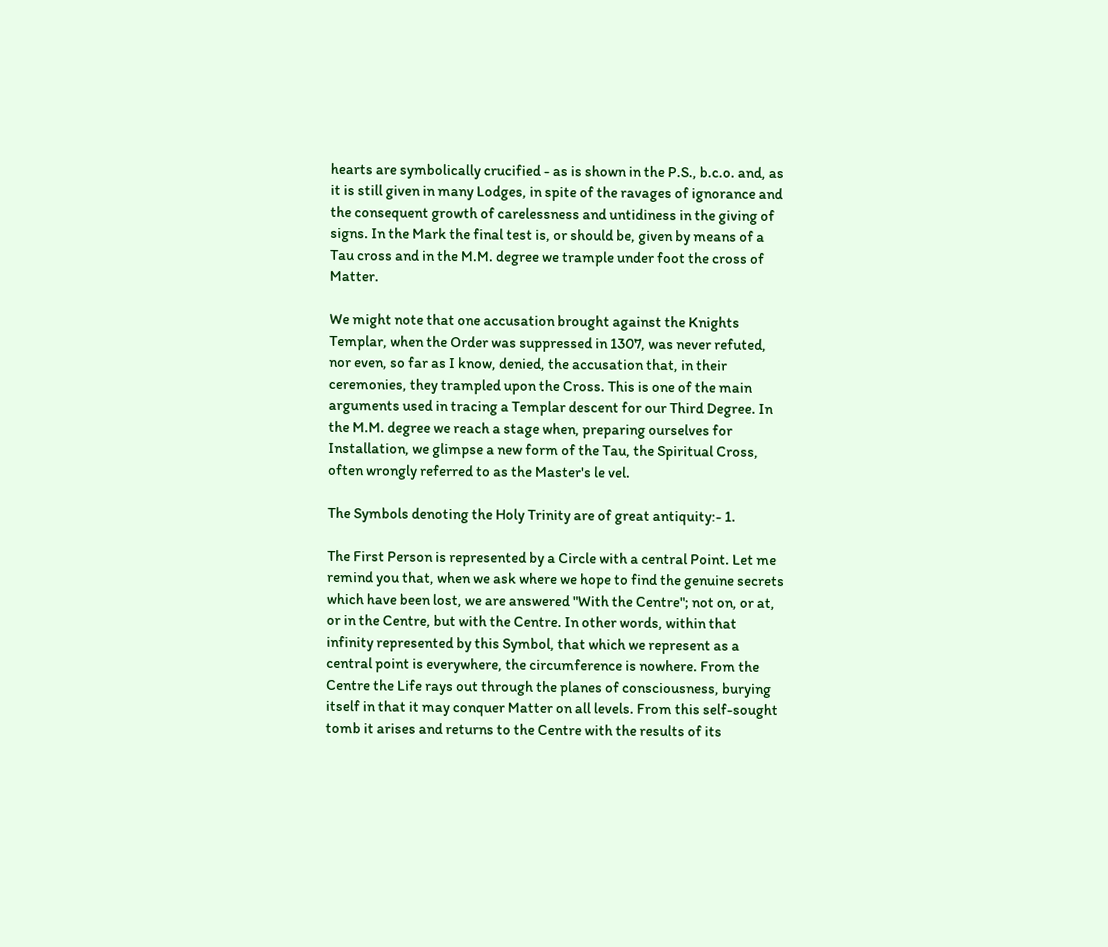hearts are symbolically crucified - as is shown in the P.S., b.c.o. and, as it is still given in many Lodges, in spite of the ravages of ignorance and the consequent growth of carelessness and untidiness in the giving of signs. In the Mark the final test is, or should be, given by means of a Tau cross and in the M.M. degree we trample under foot the cross of Matter.

We might note that one accusation brought against the Knights Templar, when the Order was suppressed in 1307, was never refuted, nor even, so far as I know, denied, the accusation that, in their ceremonies, they trampled upon the Cross. This is one of the main arguments used in tracing a Templar descent for our Third Degree. In the M.M. degree we reach a stage when, preparing ourselves for Installation, we glimpse a new form of the Tau, the Spiritual Cross, often wrongly referred to as the Master's le vel.

The Symbols denoting the Holy Trinity are of great antiquity:- 1.

The First Person is represented by a Circle with a central Point. Let me remind you that, when we ask where we hope to find the genuine secrets which have been lost, we are answered "With the Centre"; not on, or at, or in the Centre, but with the Centre. In other words, within that infinity represented by this Symbol, that which we represent as a central point is everywhere, the circumference is nowhere. From the Centre the Life rays out through the planes of consciousness, burying itself in that it may conquer Matter on all levels. From this self-sought tomb it arises and returns to the Centre with the results of its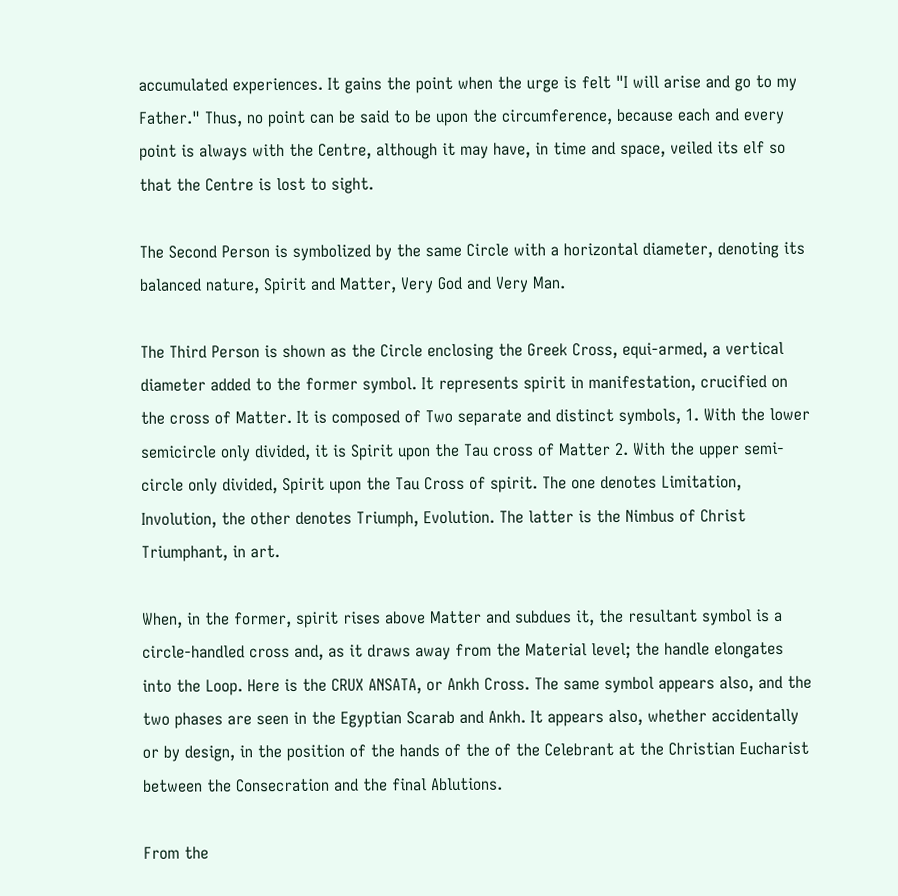accumulated experiences. It gains the point when the urge is felt "I will arise and go to my Father." Thus, no point can be said to be upon the circumference, because each and every point is always with the Centre, although it may have, in time and space, veiled its elf so that the Centre is lost to sight.

The Second Person is symbolized by the same Circle with a horizontal diameter, denoting its balanced nature, Spirit and Matter, Very God and Very Man.

The Third Person is shown as the Circle enclosing the Greek Cross, equi-armed, a vertical diameter added to the former symbol. It represents spirit in manifestation, crucified on the cross of Matter. It is composed of Two separate and distinct symbols, 1. With the lower semicircle only divided, it is Spirit upon the Tau cross of Matter 2. With the upper semi-circle only divided, Spirit upon the Tau Cross of spirit. The one denotes Limitation, Involution, the other denotes Triumph, Evolution. The latter is the Nimbus of Christ Triumphant, in art.

When, in the former, spirit rises above Matter and subdues it, the resultant symbol is a circle-handled cross and, as it draws away from the Material level; the handle elongates into the Loop. Here is the CRUX ANSATA, or Ankh Cross. The same symbol appears also, and the two phases are seen in the Egyptian Scarab and Ankh. It appears also, whether accidentally or by design, in the position of the hands of the of the Celebrant at the Christian Eucharist between the Consecration and the final Ablutions.

From the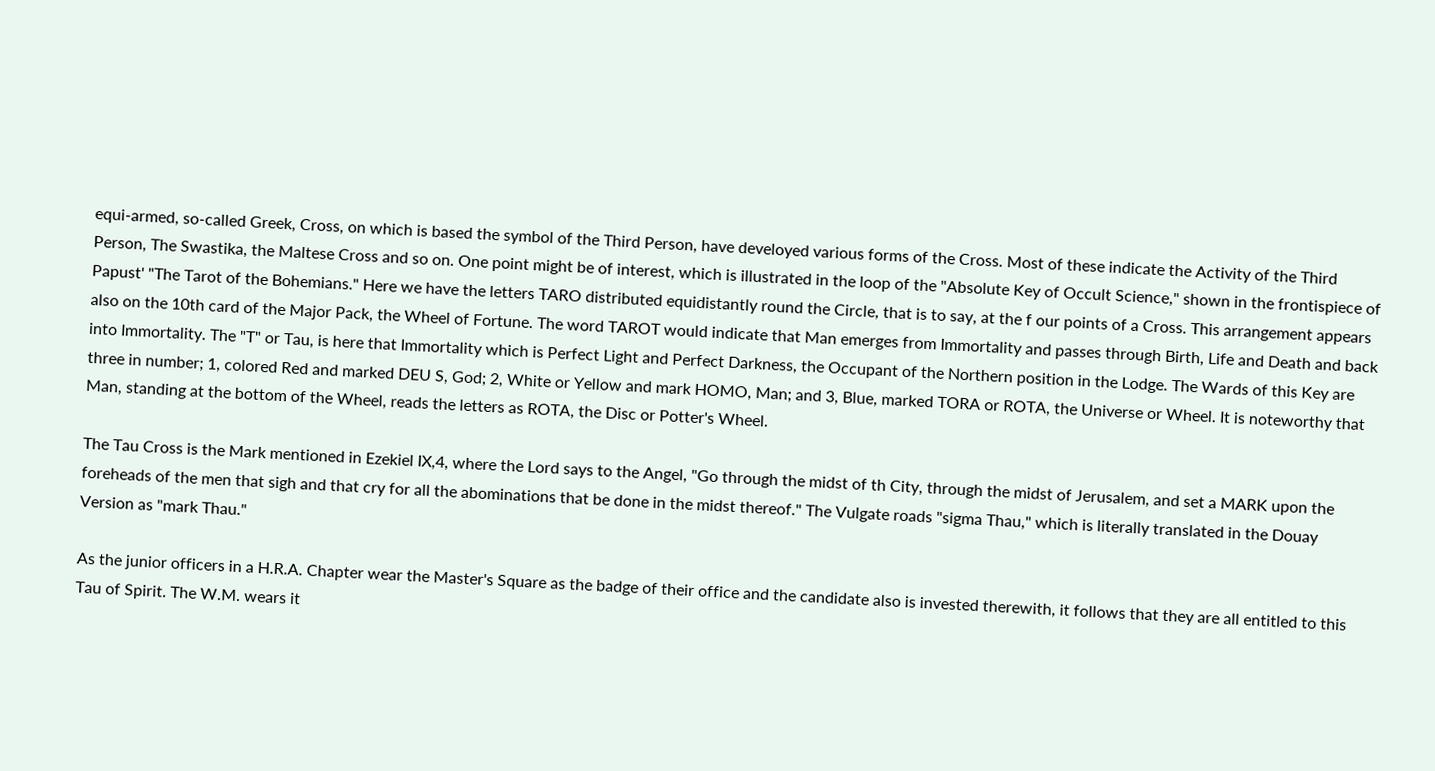equi-armed, so-called Greek, Cross, on which is based the symbol of the Third Person, have develoyed various forms of the Cross. Most of these indicate the Activity of the Third Person, The Swastika, the Maltese Cross and so on. One point might be of interest, which is illustrated in the loop of the "Absolute Key of Occult Science," shown in the frontispiece of Papust' "The Tarot of the Bohemians." Here we have the letters TARO distributed equidistantly round the Circle, that is to say, at the f our points of a Cross. This arrangement appears also on the 10th card of the Major Pack, the Wheel of Fortune. The word TAROT would indicate that Man emerges from Immortality and passes through Birth, Life and Death and back into Immortality. The "T" or Tau, is here that Immortality which is Perfect Light and Perfect Darkness, the Occupant of the Northern position in the Lodge. The Wards of this Key are three in number; 1, colored Red and marked DEU S, God; 2, White or Yellow and mark HOMO, Man; and 3, Blue, marked TORA or ROTA, the Universe or Wheel. It is noteworthy that Man, standing at the bottom of the Wheel, reads the letters as ROTA, the Disc or Potter's Wheel.

The Tau Cross is the Mark mentioned in Ezekiel IX,4, where the Lord says to the Angel, "Go through the midst of th City, through the midst of Jerusalem, and set a MARK upon the foreheads of the men that sigh and that cry for all the abominations that be done in the midst thereof." The Vulgate roads "sigma Thau," which is literally translated in the Douay Version as "mark Thau."

As the junior officers in a H.R.A. Chapter wear the Master's Square as the badge of their office and the candidate also is invested therewith, it follows that they are all entitled to this Tau of Spirit. The W.M. wears it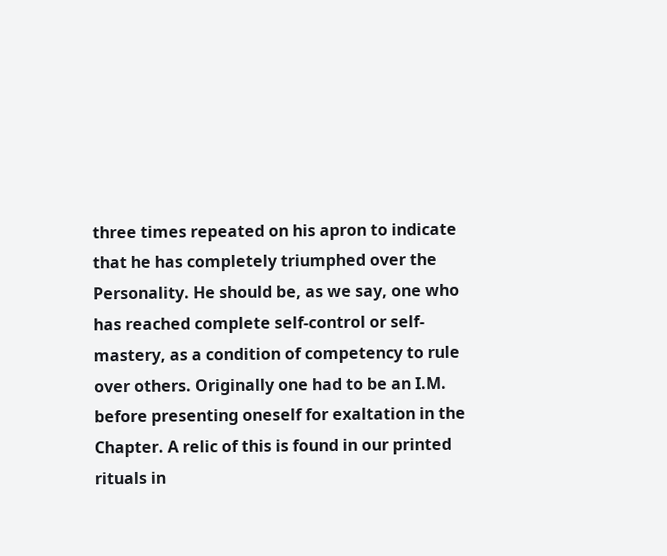three times repeated on his apron to indicate that he has completely triumphed over the Personality. He should be, as we say, one who has reached complete self-control or self-mastery, as a condition of competency to rule over others. Originally one had to be an I.M. before presenting oneself for exaltation in the Chapter. A relic of this is found in our printed rituals in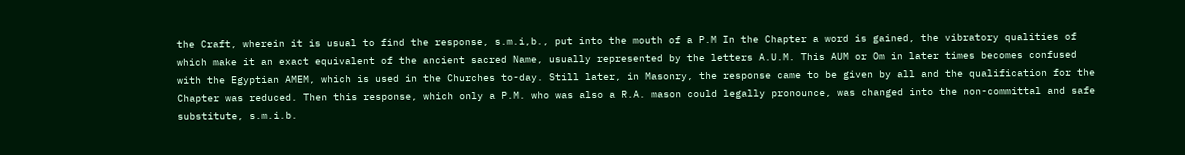the Craft, wherein it is usual to find the response, s.m.i,b., put into the mouth of a P.M In the Chapter a word is gained, the vibratory qualities of which make it an exact equivalent of the ancient sacred Name, usually represented by the letters A.U.M. This AUM or Om in later times becomes confused with the Egyptian AMEM, which is used in the Churches to-day. Still later, in Masonry, the response came to be given by all and the qualification for the Chapter was reduced. Then this response, which only a P.M. who was also a R.A. mason could legally pronounce, was changed into the non-committal and safe substitute, s.m.i.b.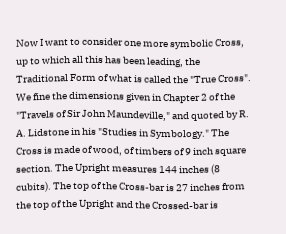Now I want to consider one more symbolic Cross, up to which all this has been leading, the Traditional Form of what is called the "True Cross". We fine the dimensions given in Chapter 2 of the "Travels of Sir John Maundeville," and quoted by R. A. Lidstone in his "Studies in Symbology." The Cross is made of wood, of timbers of 9 inch square section. The Upright measures 144 inches (8 cubits). The top of the Cross-bar is 27 inches from the top of the Upright and the Crossed-bar is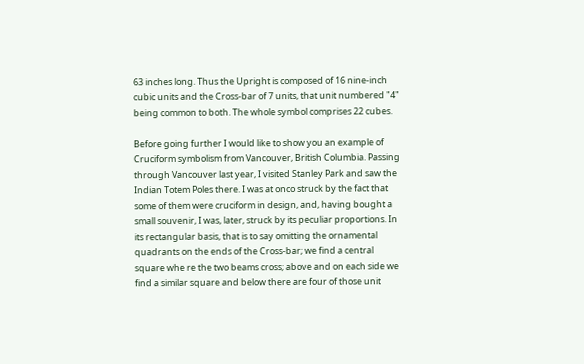63 inches long. Thus the Upright is composed of 16 nine-inch cubic units and the Cross-bar of 7 units, that unit numbered "4" being common to both. The whole symbol comprises 22 cubes.

Before going further I would like to show you an example of Cruciform symbolism from Vancouver, British Columbia. Passing through Vancouver last year, I visited Stanley Park and saw the Indian Totem Poles there. I was at onco struck by the fact that some of them were cruciform in design, and, having bought a small souvenir, I was, later, struck by its peculiar proportions. In its rectangular basis, that is to say omitting the ornamental quadrants on the ends of the Cross-bar; we find a central square whe re the two beams cross; above and on each side we find a similar square and below there are four of those unit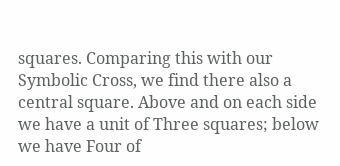squares. Comparing this with our Symbolic Cross, we find there also a central square. Above and on each side we have a unit of Three squares; below we have Four of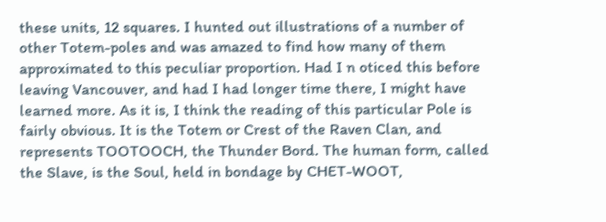these units, 12 squares. I hunted out illustrations of a number of other Totem-poles and was amazed to find how many of them approximated to this peculiar proportion. Had I n oticed this before leaving Vancouver, and had I had longer time there, I might have learned more. As it is, I think the reading of this particular Pole is fairly obvious. It is the Totem or Crest of the Raven Clan, and represents TOOTOOCH, the Thunder Bord. The human form, called the Slave, is the Soul, held in bondage by CHET-WOOT,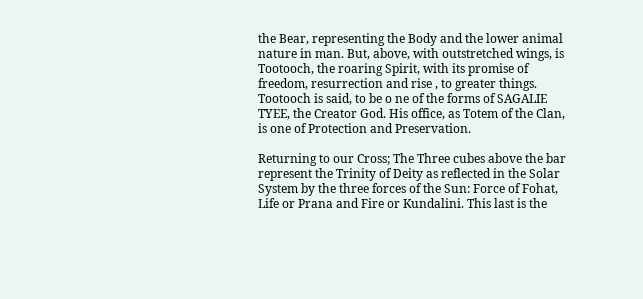the Bear, representing the Body and the lower animal nature in man. But, above, with outstretched wings, is Tootooch, the roaring Spirit, with its promise of freedom, resurrection and rise , to greater things. Tootooch is said, to be o ne of the forms of SAGALIE TYEE, the Creator God. His office, as Totem of the Clan, is one of Protection and Preservation.

Returning to our Cross; The Three cubes above the bar represent the Trinity of Deity as reflected in the Solar System by the three forces of the Sun: Force of Fohat, Life or Prana and Fire or Kundalini. This last is the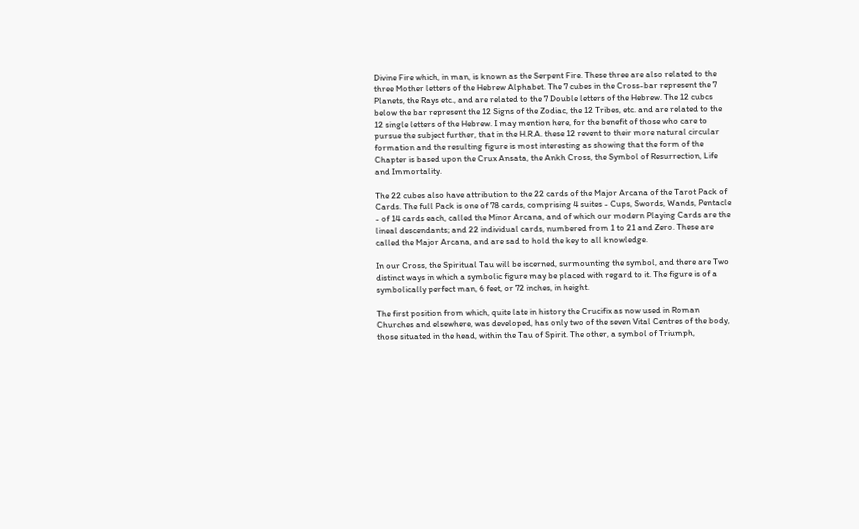Divine Fire which, in man, is known as the Serpent Fire. These three are also related to the three Mother letters of the Hebrew Alphabet. The 7 cubes in the Cross-bar represent the 7 Planets, the Rays etc., and are related to the 7 Double letters of the Hebrew. The 12 cubcs below the bar represent the 12 Signs of the Zodiac, the 12 Tribes, etc. and are related to the 12 single letters of the Hebrew. I may mention here, for the benefit of those who care to pursue the subject further, that in the H.R.A. these 12 revent to their more natural circular formation and the resulting figure is most interesting as showing that the form of the Chapter is based upon the Crux Ansata, the Ankh Cross, the Symbol of Resurrection, Life and Immortality.

The 22 cubes also have attribution to the 22 cards of the Major Arcana of the Tarot Pack of Cards. The full Pack is one of 78 cards, comprising 4 suites - Cups, Swords, Wands, Pentacle - of 14 cards each, called the Minor Arcana, and of which our modern Playing Cards are the lineal descendants; and 22 individual cards, numbered from 1 to 21 and Zero. These are called the Major Arcana, and are sad to hold the key to all knowledge.

In our Cross, the Spiritual Tau will be iscerned, surmounting the symbol, and there are Two distinct ways in which a symbolic figure may be placed with regard to it. The figure is of a symbolically perfect man, 6 feet, or 72 inches, in height.

The first position from which, quite late in history the Crucifix as now used in Roman Churches and elsewhere, was developed, has only two of the seven Vital Centres of the body, those situated in the head, within the Tau of Spirit. The other, a symbol of Triumph,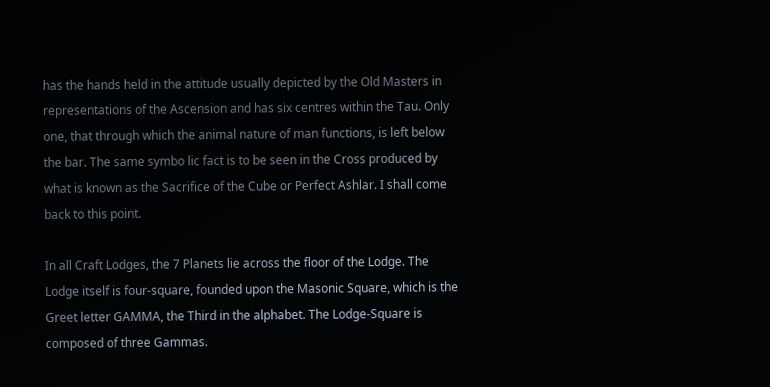has the hands held in the attitude usually depicted by the Old Masters in representations of the Ascension and has six centres within the Tau. Only one, that through which the animal nature of man functions, is left below the bar. The same symbo lic fact is to be seen in the Cross produced by what is known as the Sacrifice of the Cube or Perfect Ashlar. I shall come back to this point.

In all Craft Lodges, the 7 Planets lie across the floor of the Lodge. The Lodge itself is four-square, founded upon the Masonic Square, which is the Greet letter GAMMA, the Third in the alphabet. The Lodge-Square is composed of three Gammas.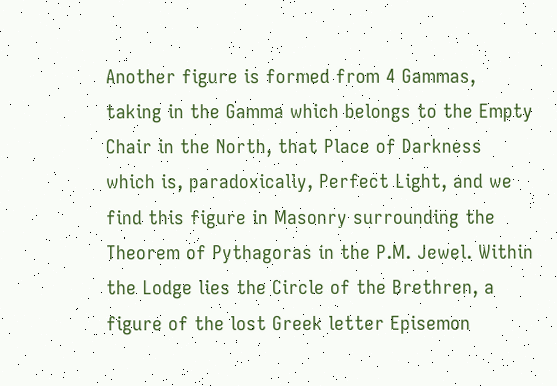Another figure is formed from 4 Gammas, taking in the Gamma which belongs to the Empty Chair in the North, that Place of Darkness which is, paradoxically, Perfect Light, and we find this figure in Masonry surrounding the Theorem of Pythagoras in the P.M. Jewel. Within the Lodge lies the Circle of the Brethren, a figure of the lost Greek letter Episemon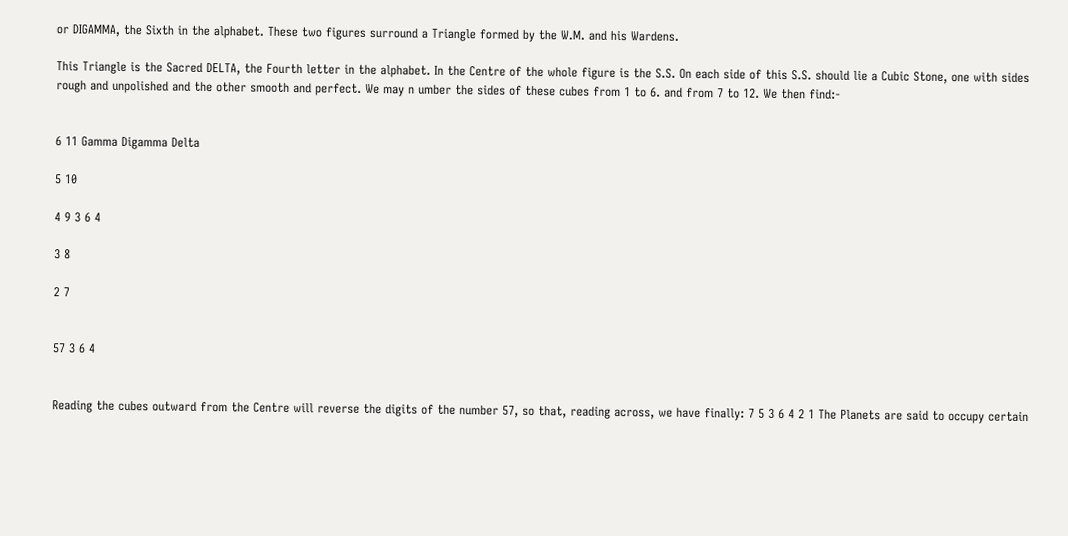or DIGAMMA, the Sixth in the alphabet. These two figures surround a Triangle formed by the W.M. and his Wardens.

This Triangle is the Sacred DELTA, the Fourth letter in the alphabet. In the Centre of the whole figure is the S.S. On each side of this S.S. should lie a Cubic Stone, one with sides rough and unpolished and the other smooth and perfect. We may n umber the sides of these cubes from 1 to 6. and from 7 to 12. We then find:-


6 11 Gamma Digamma Delta

5 10

4 9 3 6 4

3 8

2 7


57 3 6 4


Reading the cubes outward from the Centre will reverse the digits of the number 57, so that, reading across, we have finally: 7 5 3 6 4 2 1 The Planets are said to occupy certain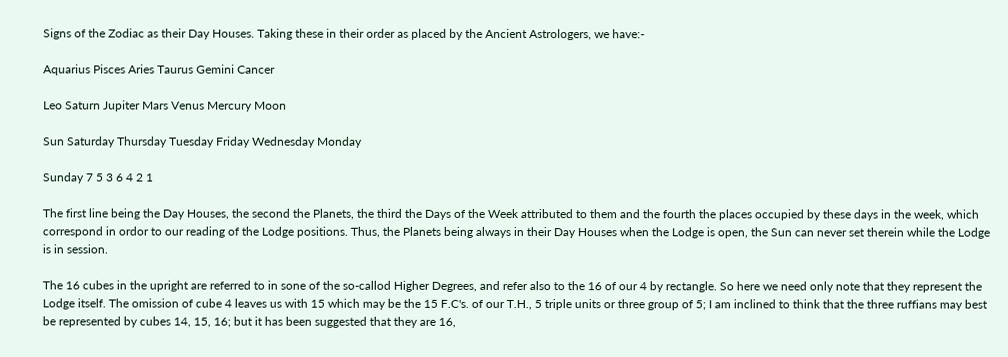Signs of the Zodiac as their Day Houses. Taking these in their order as placed by the Ancient Astrologers, we have:-

Aquarius Pisces Aries Taurus Gemini Cancer

Leo Saturn Jupiter Mars Venus Mercury Moon

Sun Saturday Thursday Tuesday Friday Wednesday Monday

Sunday 7 5 3 6 4 2 1

The first line being the Day Houses, the second the Planets, the third the Days of the Week attributed to them and the fourth the places occupied by these days in the week, which correspond in ordor to our reading of the Lodge positions. Thus, the Planets being always in their Day Houses when the Lodge is open, the Sun can never set therein while the Lodge is in session.

The 16 cubes in the upright are referred to in sone of the so-callod Higher Degrees, and refer also to the 16 of our 4 by rectangle. So here we need only note that they represent the Lodge itself. The omission of cube 4 leaves us with 15 which may be the 15 F.C's. of our T.H., 5 triple units or three group of 5; I am inclined to think that the three ruffians may best be represented by cubes 14, 15, 16; but it has been suggested that they are 16,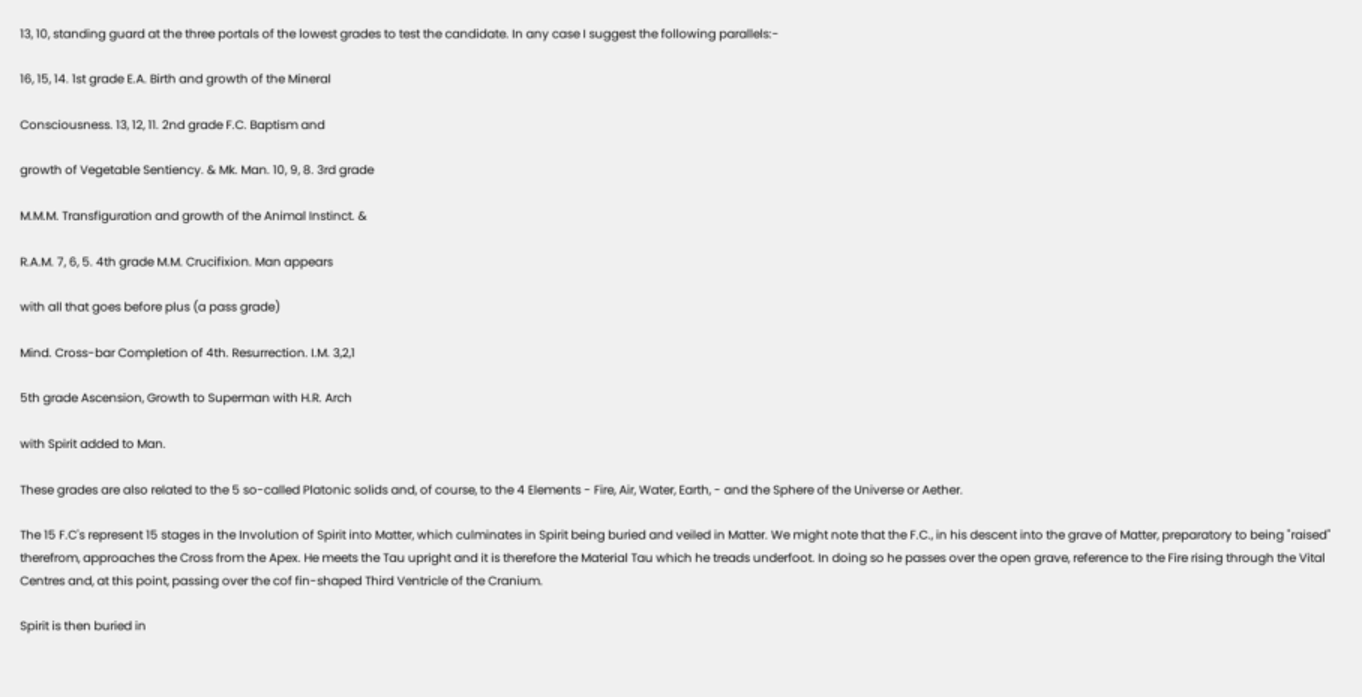13, 10, standing guard at the three portals of the lowest grades to test the candidate. In any case I suggest the following parallels:-

16, 15, 14. 1st grade E.A. Birth and growth of the Mineral

Consciousness. 13, 12, 11. 2nd grade F.C. Baptism and

growth of Vegetable Sentiency. & Mk. Man. 10, 9, 8. 3rd grade

M.M.M. Transfiguration and growth of the Animal Instinct. &

R.A.M. 7, 6, 5. 4th grade M.M. Crucifixion. Man appears

with all that goes before plus (a pass grade)

Mind. Cross-bar Completion of 4th. Resurrection. I.M. 3,2,1

5th grade Ascension, Growth to Superman with H.R. Arch

with Spirit added to Man.

These grades are also related to the 5 so-called Platonic solids and, of course, to the 4 Elements - Fire, Air, Water, Earth, - and the Sphere of the Universe or Aether.

The 15 F.C's represent 15 stages in the Involution of Spirit into Matter, which culminates in Spirit being buried and veiled in Matter. We might note that the F.C., in his descent into the grave of Matter, preparatory to being "raised" therefrom, approaches the Cross from the Apex. He meets the Tau upright and it is therefore the Material Tau which he treads underfoot. In doing so he passes over the open grave, reference to the Fire rising through the Vital Centres and, at this point, passing over the cof fin-shaped Third Ventricle of the Cranium.

Spirit is then buried in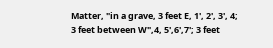Matter, "in a grave, 3 feet E, 1', 2', 3', 4; 3 feet between W",4, 5',6',7'; 3 feet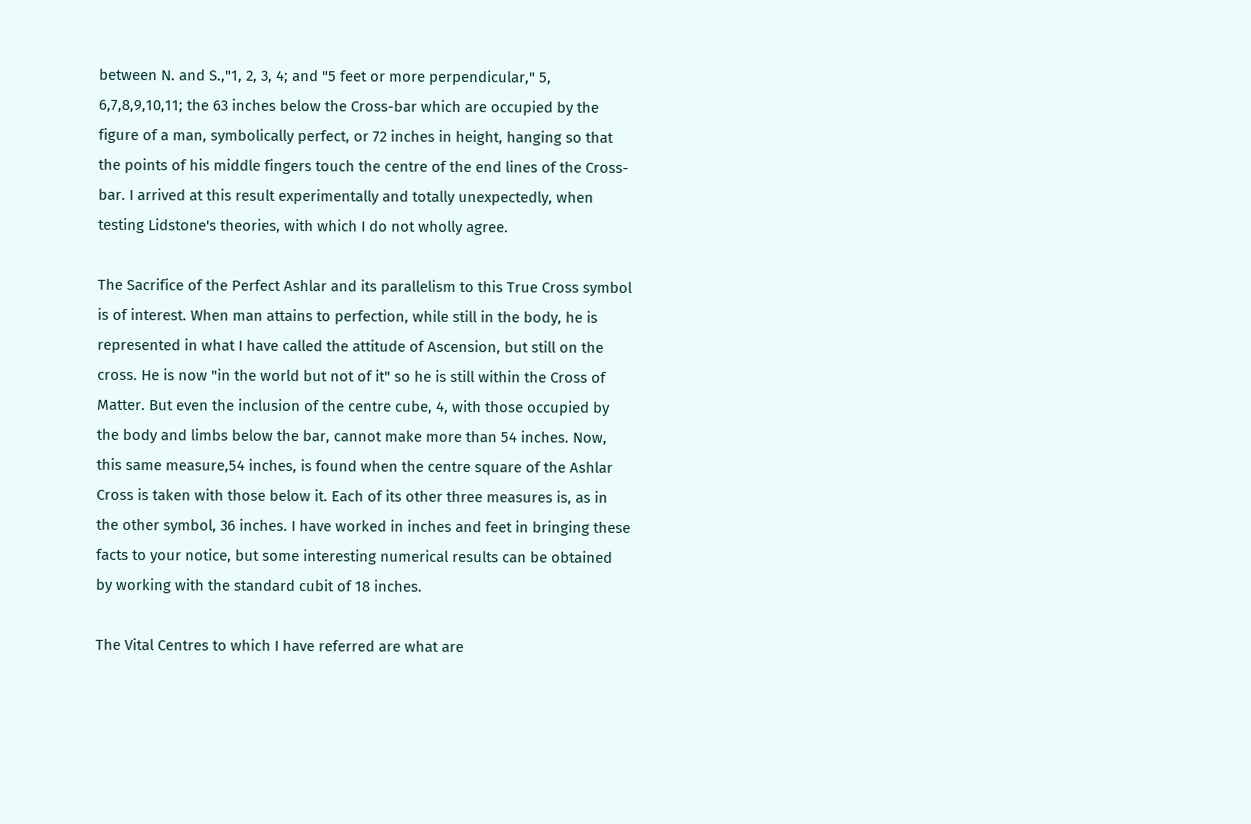between N. and S.,"1, 2, 3, 4; and "5 feet or more perpendicular," 5, 6,7,8,9,10,11; the 63 inches below the Cross-bar which are occupied by the figure of a man, symbolically perfect, or 72 inches in height, hanging so that the points of his middle fingers touch the centre of the end lines of the Cross-bar. I arrived at this result experimentally and totally unexpectedly, when testing Lidstone's theories, with which I do not wholly agree.

The Sacrifice of the Perfect Ashlar and its parallelism to this True Cross symbol is of interest. When man attains to perfection, while still in the body, he is represented in what I have called the attitude of Ascension, but still on the cross. He is now "in the world but not of it" so he is still within the Cross of Matter. But even the inclusion of the centre cube, 4, with those occupied by the body and limbs below the bar, cannot make more than 54 inches. Now, this same measure,54 inches, is found when the centre square of the Ashlar Cross is taken with those below it. Each of its other three measures is, as in the other symbol, 36 inches. I have worked in inches and feet in bringing these facts to your notice, but some interesting numerical results can be obtained by working with the standard cubit of 18 inches.

The Vital Centres to which I have referred are what are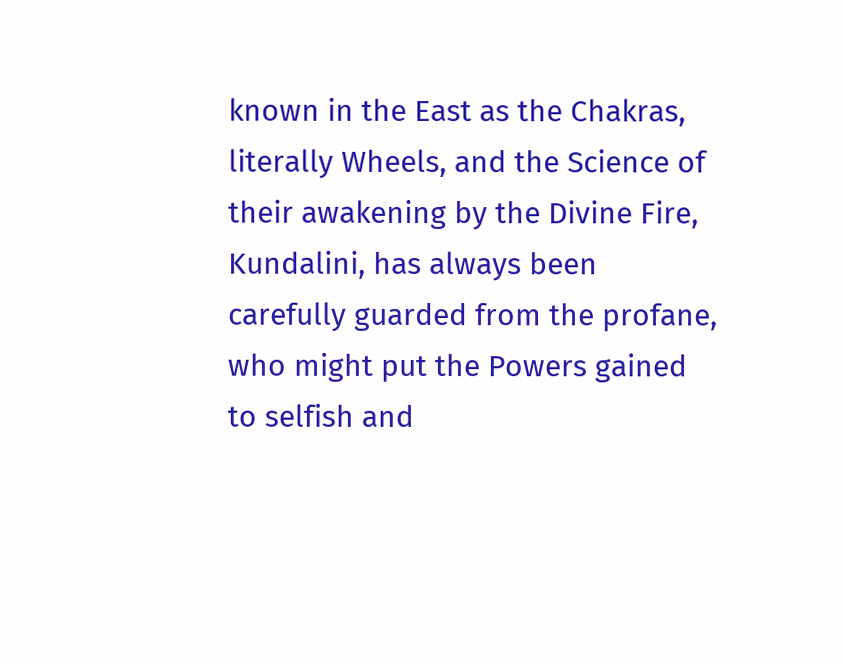known in the East as the Chakras, literally Wheels, and the Science of their awakening by the Divine Fire, Kundalini, has always been carefully guarded from the profane, who might put the Powers gained to selfish and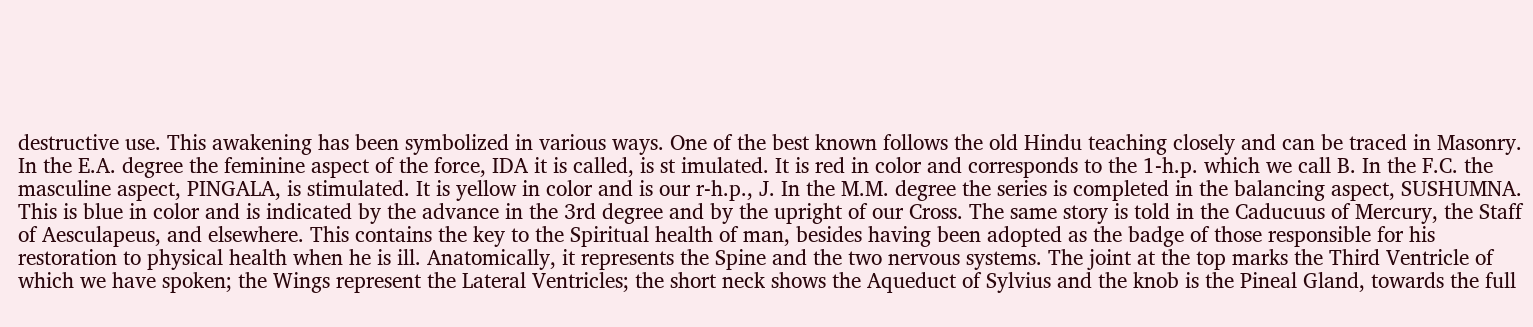destructive use. This awakening has been symbolized in various ways. One of the best known follows the old Hindu teaching closely and can be traced in Masonry. In the E.A. degree the feminine aspect of the force, IDA it is called, is st imulated. It is red in color and corresponds to the 1-h.p. which we call B. In the F.C. the masculine aspect, PINGALA, is stimulated. It is yellow in color and is our r-h.p., J. In the M.M. degree the series is completed in the balancing aspect, SUSHUMNA. This is blue in color and is indicated by the advance in the 3rd degree and by the upright of our Cross. The same story is told in the Caducuus of Mercury, the Staff of Aesculapeus, and elsewhere. This contains the key to the Spiritual health of man, besides having been adopted as the badge of those responsible for his restoration to physical health when he is ill. Anatomically, it represents the Spine and the two nervous systems. The joint at the top marks the Third Ventricle of which we have spoken; the Wings represent the Lateral Ventricles; the short neck shows the Aqueduct of Sylvius and the knob is the Pineal Gland, towards the full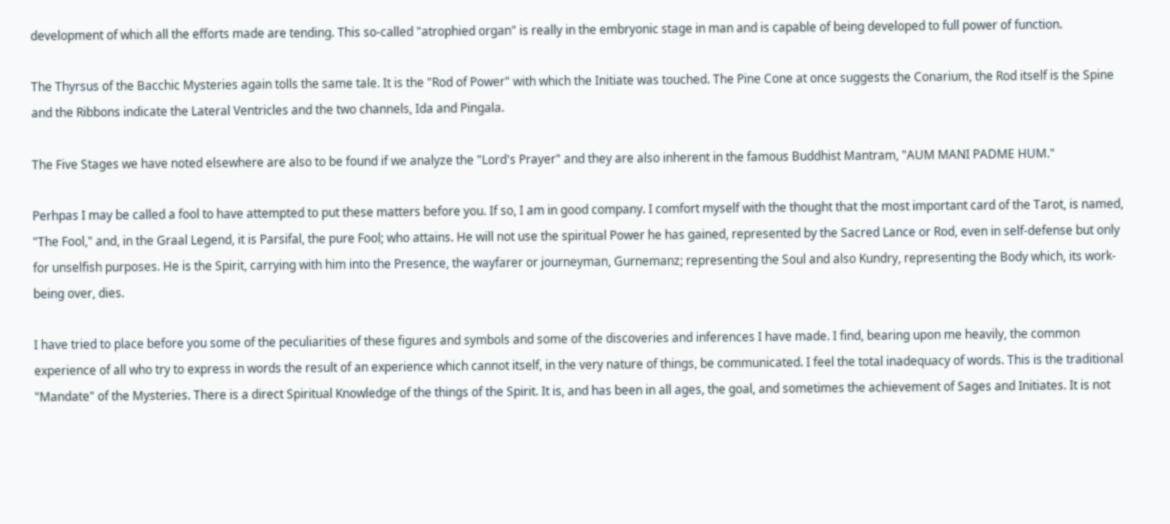development of which all the efforts made are tending. This so-called "atrophied organ" is really in the embryonic stage in man and is capable of being developed to full power of function.

The Thyrsus of the Bacchic Mysteries again tolls the same tale. It is the "Rod of Power" with which the Initiate was touched. The Pine Cone at once suggests the Conarium, the Rod itself is the Spine and the Ribbons indicate the Lateral Ventricles and the two channels, Ida and Pingala.

The Five Stages we have noted elsewhere are also to be found if we analyze the "Lord's Prayer" and they are also inherent in the famous Buddhist Mantram, "AUM MANI PADME HUM."

Perhpas I may be called a fool to have attempted to put these matters before you. If so, I am in good company. I comfort myself with the thought that the most important card of the Tarot, is named, "The Fool," and, in the Graal Legend, it is Parsifal, the pure Fool; who attains. He will not use the spiritual Power he has gained, represented by the Sacred Lance or Rod, even in self-defense but only for unselfish purposes. He is the Spirit, carrying with him into the Presence, the wayfarer or journeyman, Gurnemanz; representing the Soul and also Kundry, representing the Body which, its work-being over, dies.

I have tried to place before you some of the peculiarities of these figures and symbols and some of the discoveries and inferences I have made. I find, bearing upon me heavily, the common experience of all who try to express in words the result of an experience which cannot itself, in the very nature of things, be communicated. I feel the total inadequacy of words. This is the traditional "Mandate" of the Mysteries. There is a direct Spiritual Knowledge of the things of the Spirit. It is, and has been in all ages, the goal, and sometimes the achievement of Sages and Initiates. It is not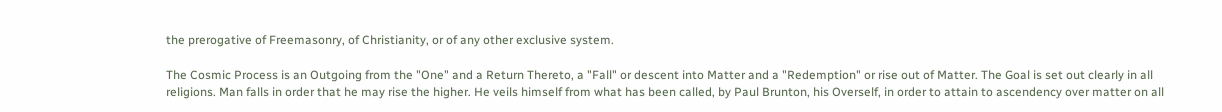the prerogative of Freemasonry, of Christianity, or of any other exclusive system.

The Cosmic Process is an Outgoing from the "One" and a Return Thereto, a "Fall" or descent into Matter and a "Redemption" or rise out of Matter. The Goal is set out clearly in all religions. Man falls in order that he may rise the higher. He veils himself from what has been called, by Paul Brunton, his Overself, in order to attain to ascendency over matter on all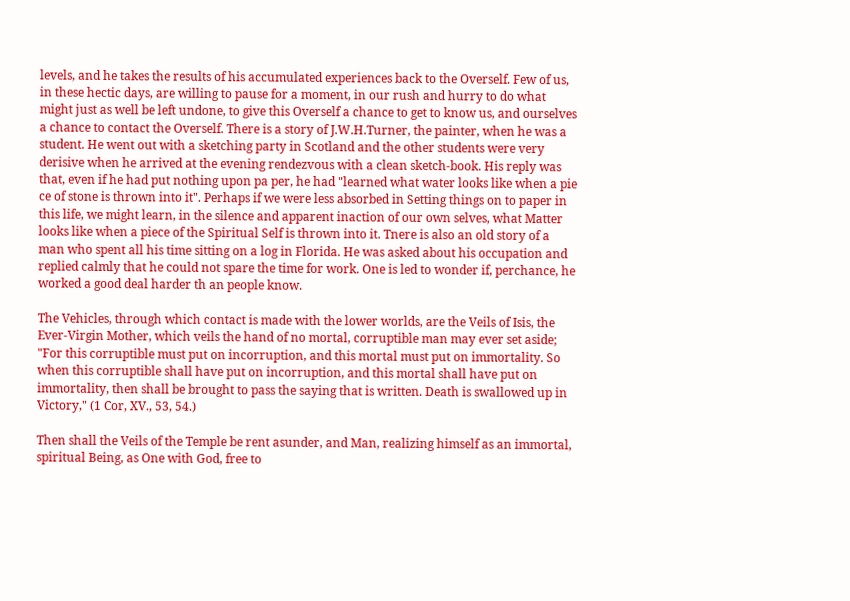levels, and he takes the results of his accumulated experiences back to the Overself. Few of us, in these hectic days, are willing to pause for a moment, in our rush and hurry to do what might just as well be left undone, to give this Overself a chance to get to know us, and ourselves a chance to contact the Overself. There is a story of J.W.H.Turner, the painter, when he was a student. He went out with a sketching party in Scotland and the other students were very derisive when he arrived at the evening rendezvous with a clean sketch-book. His reply was that, even if he had put nothing upon pa per, he had "learned what water looks like when a pie ce of stone is thrown into it". Perhaps if we were less absorbed in Setting things on to paper in this life, we might learn, in the silence and apparent inaction of our own selves, what Matter looks like when a piece of the Spiritual Self is thrown into it. Tnere is also an old story of a man who spent all his time sitting on a log in Florida. He was asked about his occupation and replied calmly that he could not spare the time for work. One is led to wonder if, perchance, he worked a good deal harder th an people know.

The Vehicles, through which contact is made with the lower worlds, are the Veils of Isis, the Ever-Virgin Mother, which veils the hand of no mortal, corruptible man may ever set aside; "For this corruptible must put on incorruption, and this mortal must put on immortality. So when this corruptible shall have put on incorruption, and this mortal shall have put on immortality, then shall be brought to pass the saying that is written. Death is swallowed up in Victory," (1 Cor, XV., 53, 54.)

Then shall the Veils of the Temple be rent asunder, and Man, realizing himself as an immortal, spiritual Being, as One with God, free to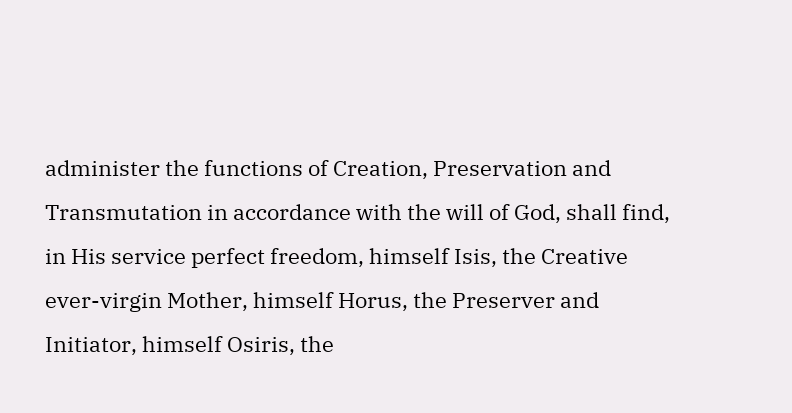administer the functions of Creation, Preservation and Transmutation in accordance with the will of God, shall find, in His service perfect freedom, himself Isis, the Creative ever-virgin Mother, himself Horus, the Preserver and Initiator, himself Osiris, the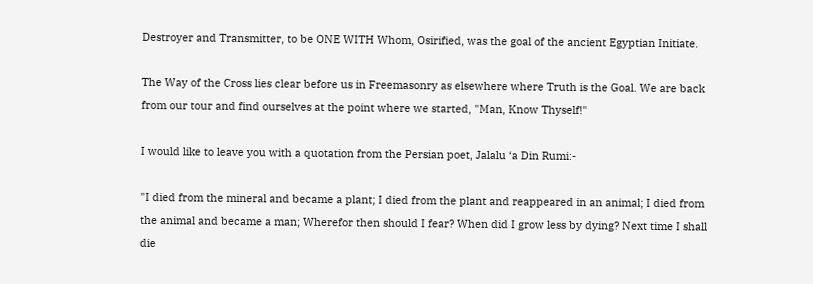Destroyer and Transmitter, to be ONE WITH Whom, Osirified, was the goal of the ancient Egyptian Initiate.

The Way of the Cross lies clear before us in Freemasonry as elsewhere where Truth is the Goal. We are back from our tour and find ourselves at the point where we started, "Man, Know Thyself!"

I would like to leave you with a quotation from the Persian poet, Jalalu ‘a Din Rumi:-

"I died from the mineral and became a plant; I died from the plant and reappeared in an animal; I died from the animal and became a man; Wherefor then should I fear? When did I grow less by dying? Next time I shall die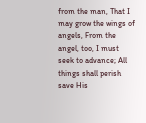from the man, That I may grow the wings of angels, From the angel, too, I must seek to advance; All things shall perish save His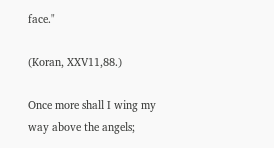face."

(Koran, XXV11,88.)

Once more shall I wing my way above the angels;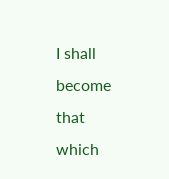I shall become that which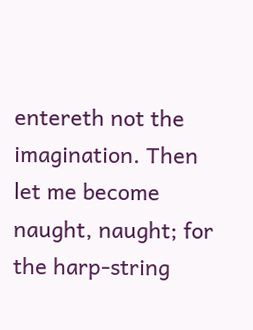entereth not the imagination. Then let me become naught, naught; for the harp-string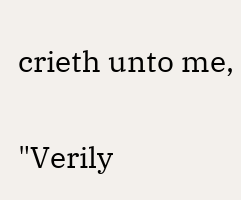crieth unto me,

"Verily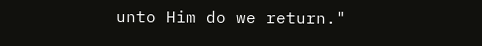unto Him do we return."